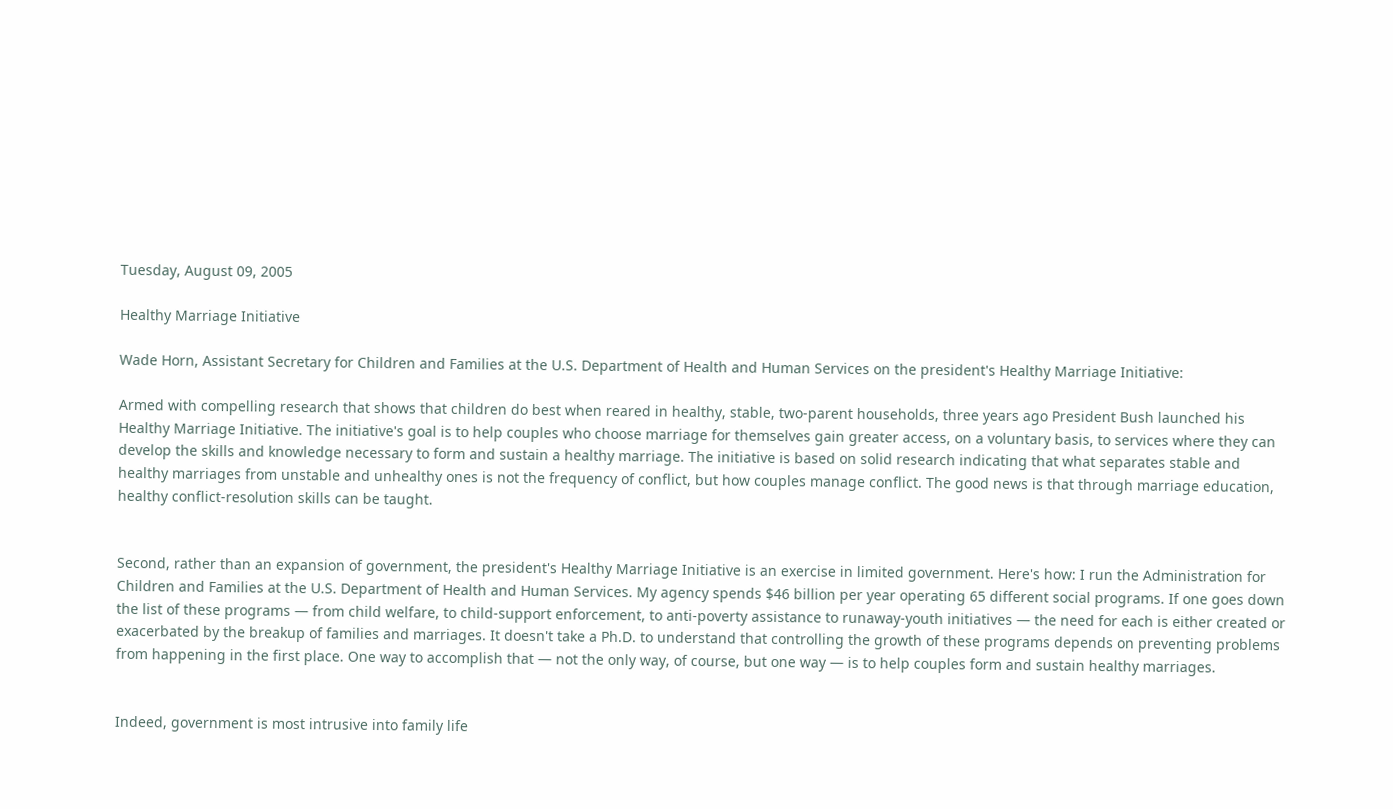Tuesday, August 09, 2005

Healthy Marriage Initiative

Wade Horn, Assistant Secretary for Children and Families at the U.S. Department of Health and Human Services on the president's Healthy Marriage Initiative:

Armed with compelling research that shows that children do best when reared in healthy, stable, two-parent households, three years ago President Bush launched his Healthy Marriage Initiative. The initiative's goal is to help couples who choose marriage for themselves gain greater access, on a voluntary basis, to services where they can develop the skills and knowledge necessary to form and sustain a healthy marriage. The initiative is based on solid research indicating that what separates stable and healthy marriages from unstable and unhealthy ones is not the frequency of conflict, but how couples manage conflict. The good news is that through marriage education, healthy conflict-resolution skills can be taught.


Second, rather than an expansion of government, the president's Healthy Marriage Initiative is an exercise in limited government. Here's how: I run the Administration for Children and Families at the U.S. Department of Health and Human Services. My agency spends $46 billion per year operating 65 different social programs. If one goes down the list of these programs — from child welfare, to child-support enforcement, to anti-poverty assistance to runaway-youth initiatives — the need for each is either created or exacerbated by the breakup of families and marriages. It doesn't take a Ph.D. to understand that controlling the growth of these programs depends on preventing problems from happening in the first place. One way to accomplish that — not the only way, of course, but one way — is to help couples form and sustain healthy marriages.


Indeed, government is most intrusive into family life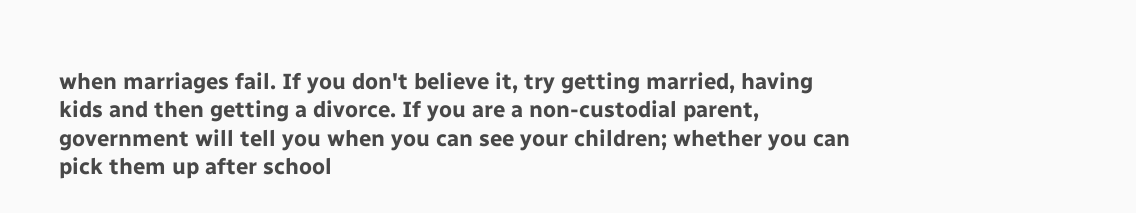when marriages fail. If you don't believe it, try getting married, having kids and then getting a divorce. If you are a non-custodial parent, government will tell you when you can see your children; whether you can pick them up after school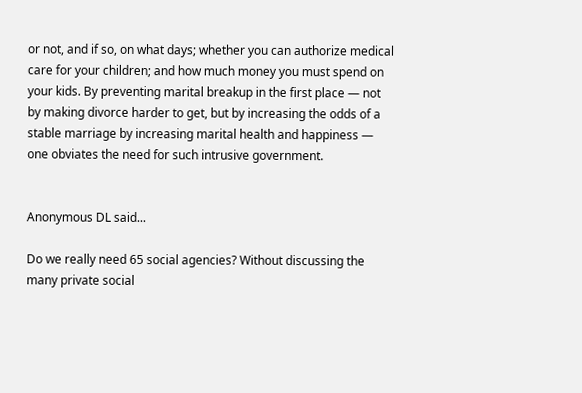or not, and if so, on what days; whether you can authorize medical care for your children; and how much money you must spend on your kids. By preventing marital breakup in the first place — not by making divorce harder to get, but by increasing the odds of a stable marriage by increasing marital health and happiness — one obviates the need for such intrusive government.


Anonymous DL said...

Do we really need 65 social agencies? Without discussing the many private social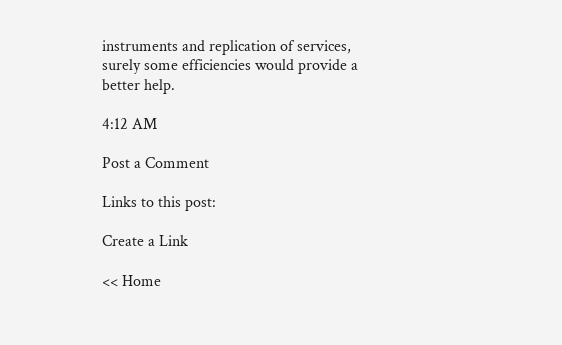instruments and replication of services, surely some efficiencies would provide a better help.

4:12 AM

Post a Comment

Links to this post:

Create a Link

<< Home